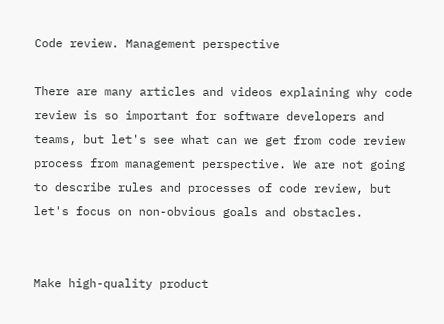Code review. Management perspective

There are many articles and videos explaining why code review is so important for software developers and teams, but let's see what can we get from code review process from management perspective. We are not going to describe rules and processes of code review, but let's focus on non-obvious goals and obstacles.


Make high-quality product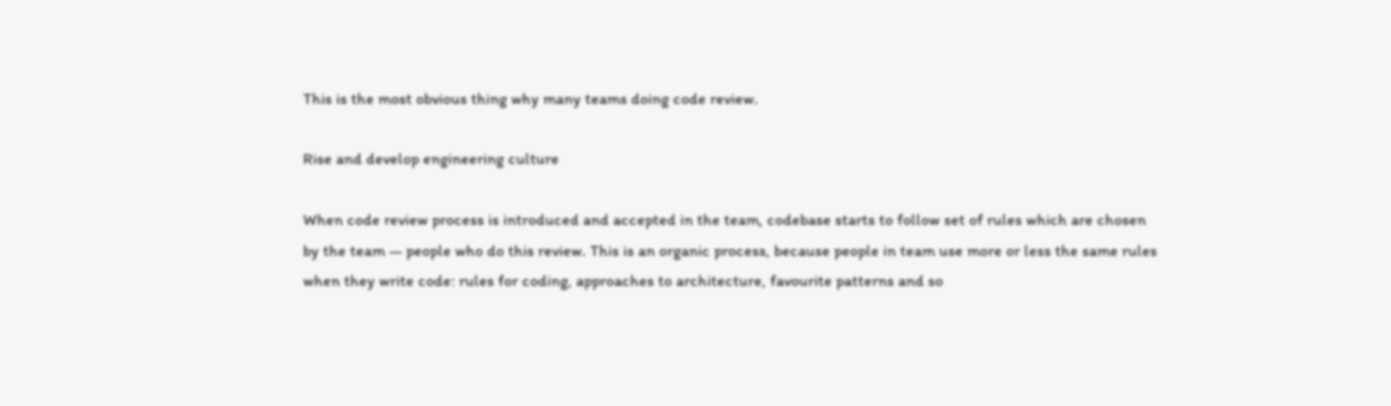This is the most obvious thing why many teams doing code review.

Rise and develop engineering culture

When code review process is introduced and accepted in the team, codebase starts to follow set of rules which are chosen by the team — people who do this review. This is an organic process, because people in team use more or less the same rules when they write code: rules for coding, approaches to architecture, favourite patterns and so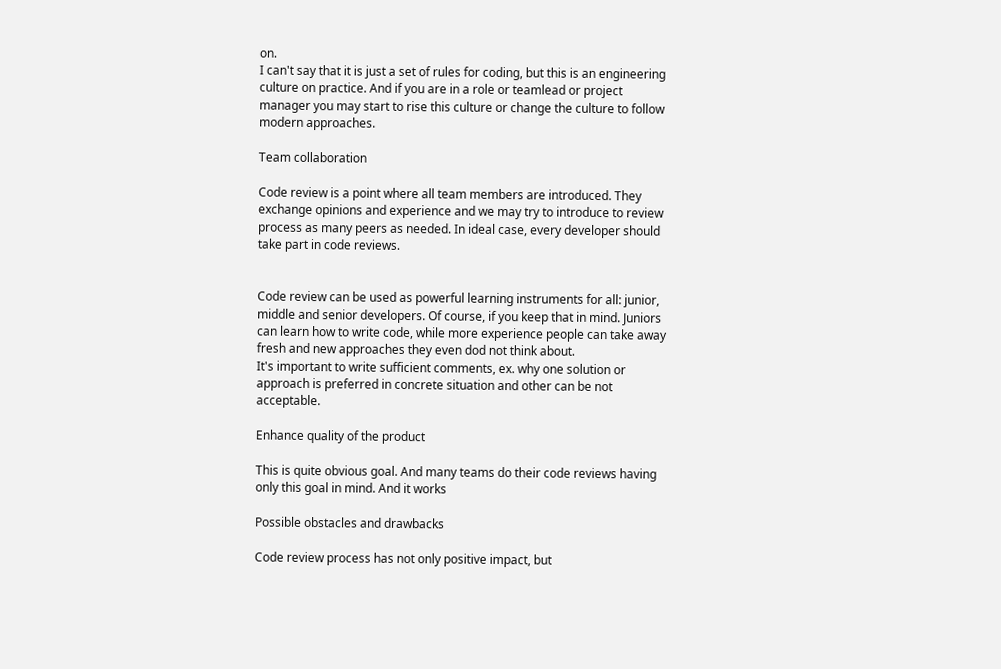on.
I can't say that it is just a set of rules for coding, but this is an engineering culture on practice. And if you are in a role or teamlead or project manager you may start to rise this culture or change the culture to follow modern approaches.

Team collaboration

Code review is a point where all team members are introduced. They exchange opinions and experience and we may try to introduce to review process as many peers as needed. In ideal case, every developer should take part in code reviews.


Code review can be used as powerful learning instruments for all: junior, middle and senior developers. Of course, if you keep that in mind. Juniors can learn how to write code, while more experience people can take away fresh and new approaches they even dod not think about.
It's important to write sufficient comments, ex. why one solution or approach is preferred in concrete situation and other can be not acceptable.

Enhance quality of the product

This is quite obvious goal. And many teams do their code reviews having only this goal in mind. And it works

Possible obstacles and drawbacks

Code review process has not only positive impact, but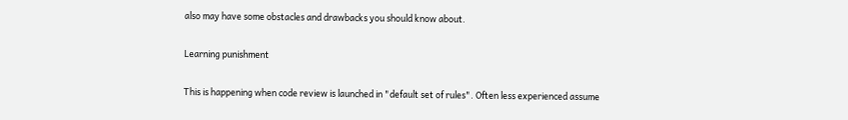also may have some obstacles and drawbacks you should know about.

Learning punishment

This is happening when code review is launched in "default set of rules". Often less experienced assume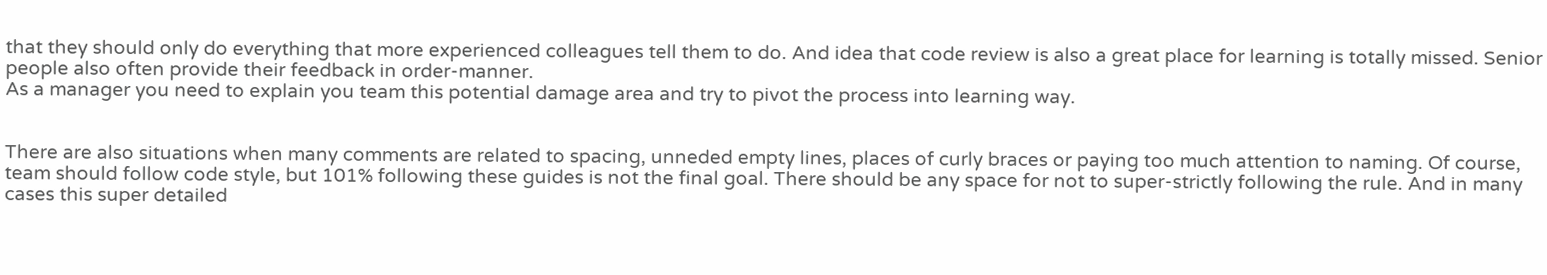that they should only do everything that more experienced colleagues tell them to do. And idea that code review is also a great place for learning is totally missed. Senior people also often provide their feedback in order-manner.
As a manager you need to explain you team this potential damage area and try to pivot the process into learning way.


There are also situations when many comments are related to spacing, unneded empty lines, places of curly braces or paying too much attention to naming. Of course, team should follow code style, but 101% following these guides is not the final goal. There should be any space for not to super-strictly following the rule. And in many cases this super detailed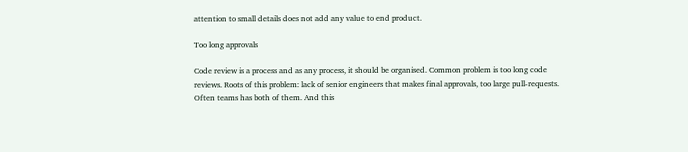attention to small details does not add any value to end product.

Too long approvals

Code review is a process and as any process, it should be organised. Common problem is too long code reviews. Roots of this problem: lack of senior engineers that makes final approvals, too large pull-requests. Often teams has both of them. And this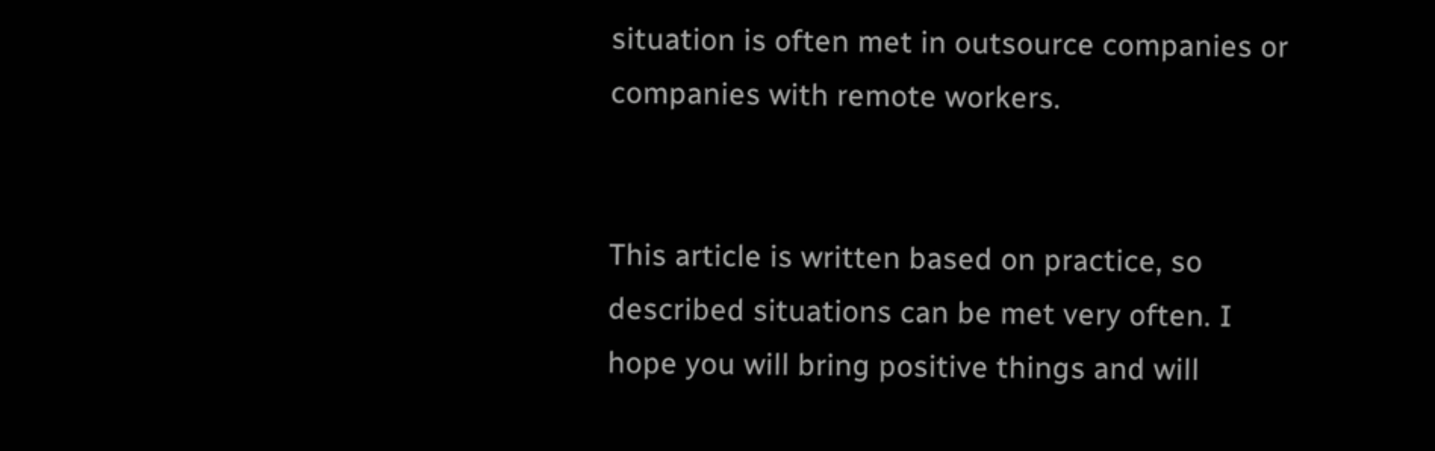situation is often met in outsource companies or companies with remote workers.


This article is written based on practice, so described situations can be met very often. I hope you will bring positive things and will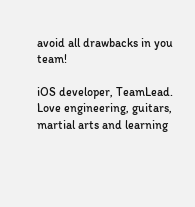avoid all drawbacks in you team!

iOS developer, TeamLead. Love engineering, guitars, martial arts and learning